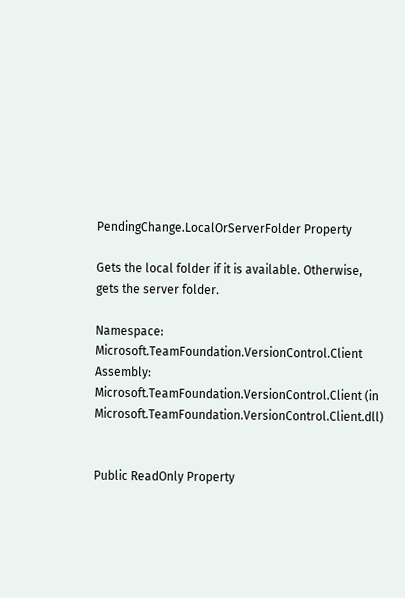PendingChange.LocalOrServerFolder Property

Gets the local folder if it is available. Otherwise, gets the server folder.

Namespace: Microsoft.TeamFoundation.VersionControl.Client
Assembly: Microsoft.TeamFoundation.VersionControl.Client (in Microsoft.TeamFoundation.VersionControl.Client.dll)


Public ReadOnly Property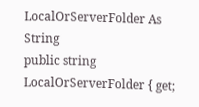LocalOrServerFolder As String
public string LocalOrServerFolder { get;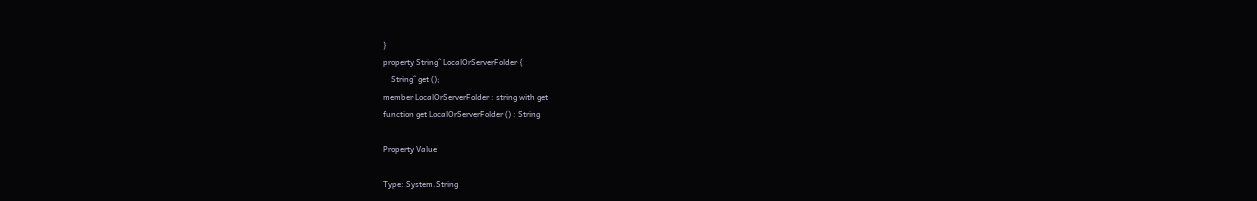}
property String^ LocalOrServerFolder {
    String^ get ();
member LocalOrServerFolder : string with get
function get LocalOrServerFolder () : String

Property Value

Type: System.String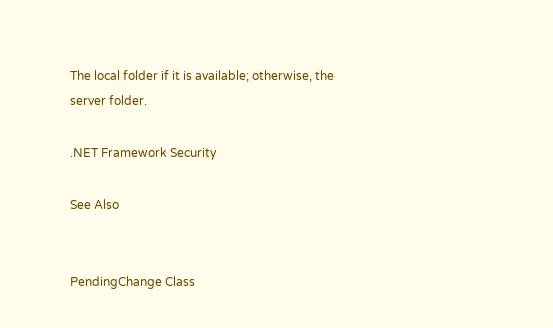The local folder if it is available; otherwise, the server folder.

.NET Framework Security

See Also


PendingChange Class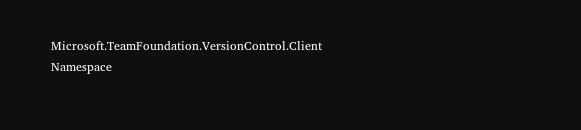Microsoft.TeamFoundation.VersionControl.Client Namespace